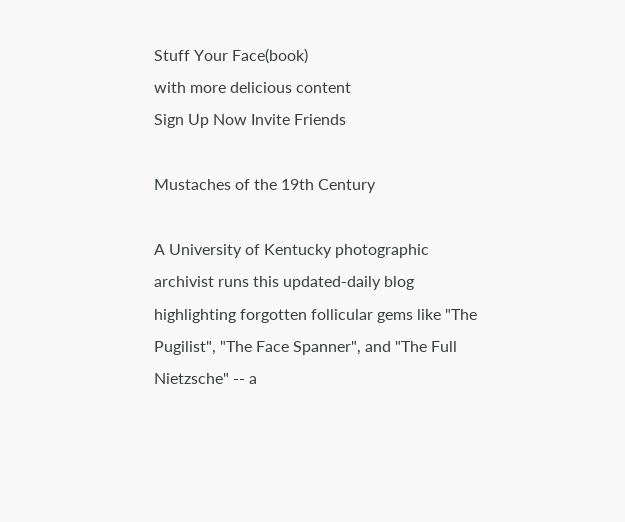Stuff Your Face(book)
with more delicious content
Sign Up Now Invite Friends

Mustaches of the 19th Century

A University of Kentucky photographic archivist runs this updated-daily blog highlighting forgotten follicular gems like "The Pugilist", "The Face Spanner", and "The Full Nietzsche" -- a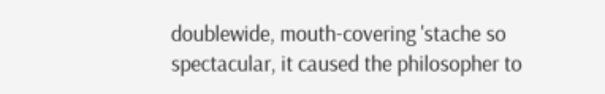doublewide, mouth-covering 'stache so spectacular, it caused the philosopher to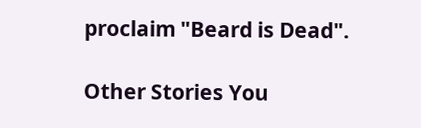proclaim "Beard is Dead".

Other Stories You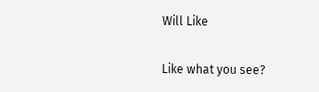Will Like

Like what you see?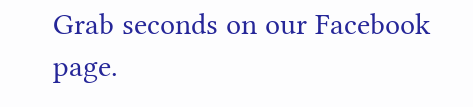Grab seconds on our Facebook page.